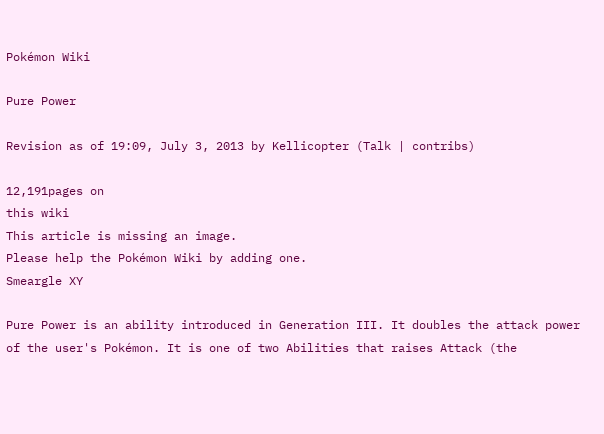Pokémon Wiki

Pure Power

Revision as of 19:09, July 3, 2013 by Kellicopter (Talk | contribs)

12,191pages on
this wiki
This article is missing an image.
Please help the Pokémon Wiki by adding one.
Smeargle XY

Pure Power is an ability introduced in Generation III. It doubles the attack power of the user's Pokémon. It is one of two Abilities that raises Attack (the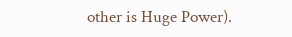other is Huge Power).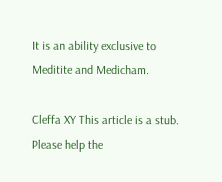It is an ability exclusive to Meditite and Medicham.

Cleffa XY This article is a stub. Please help the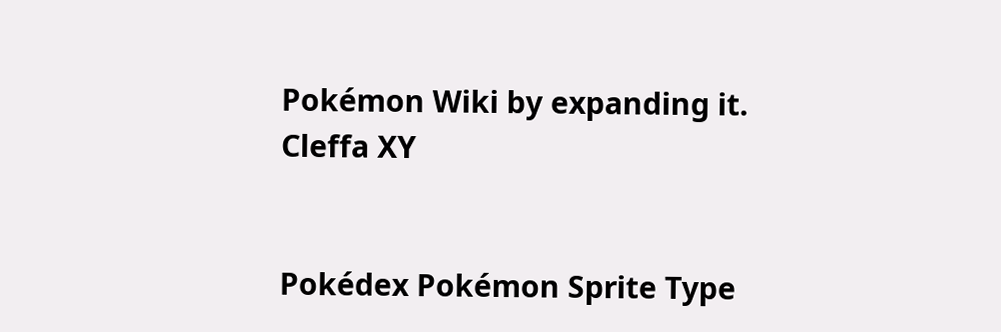Pokémon Wiki by expanding it. Cleffa XY


Pokédex Pokémon Sprite Type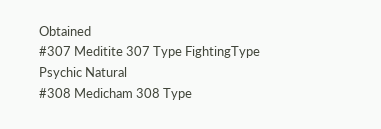Obtained
#307 Meditite 307 Type FightingType Psychic Natural
#308 Medicham 308 Type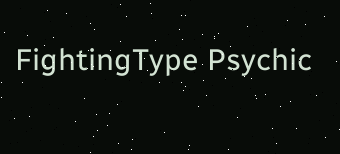FightingType Psychic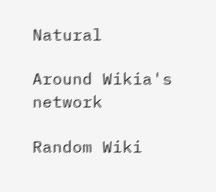Natural

Around Wikia's network

Random Wiki